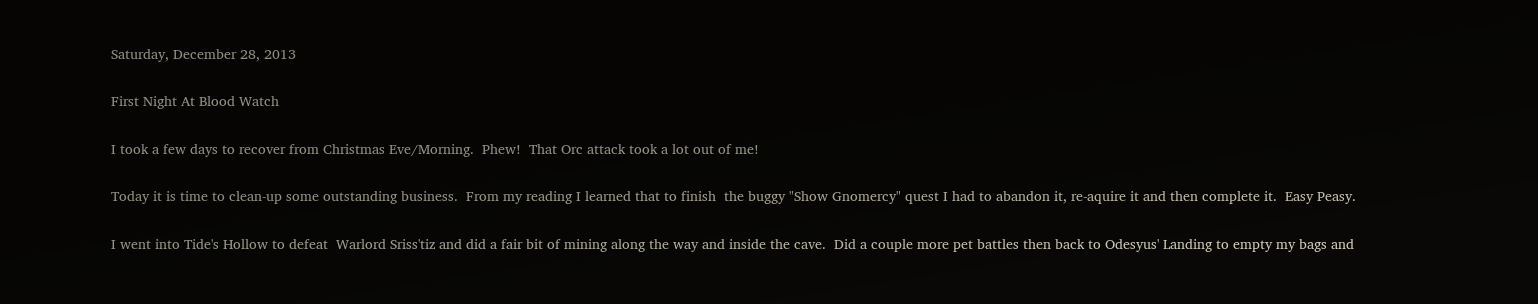Saturday, December 28, 2013

First Night At Blood Watch

I took a few days to recover from Christmas Eve/Morning.  Phew!  That Orc attack took a lot out of me!

Today it is time to clean-up some outstanding business.  From my reading I learned that to finish  the buggy "Show Gnomercy" quest I had to abandon it, re-aquire it and then complete it.  Easy Peasy.

I went into Tide's Hollow to defeat  Warlord Sriss'tiz and did a fair bit of mining along the way and inside the cave.  Did a couple more pet battles then back to Odesyus' Landing to empty my bags and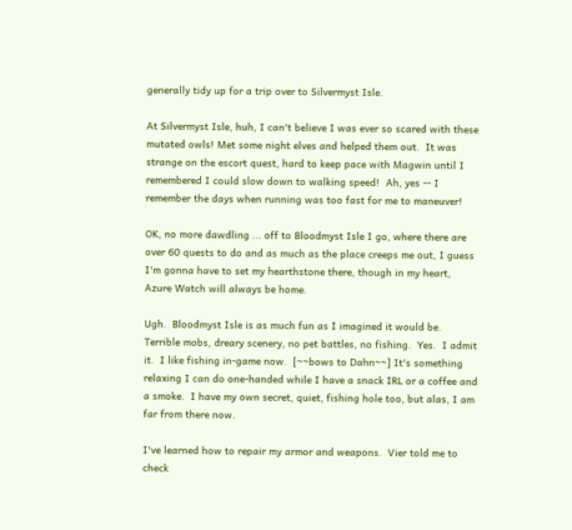generally tidy up for a trip over to Silvermyst Isle.

At Silvermyst Isle, huh, I can't believe I was ever so scared with these mutated owls! Met some night elves and helped them out.  It was strange on the escort quest, hard to keep pace with Magwin until I remembered I could slow down to walking speed!  Ah, yes -- I remember the days when running was too fast for me to maneuver!

OK, no more dawdling ... off to Bloodmyst Isle I go, where there are over 60 quests to do and as much as the place creeps me out, I guess I'm gonna have to set my hearthstone there, though in my heart, Azure Watch will always be home.

Ugh.  Bloodmyst Isle is as much fun as I imagined it would be.  Terrible mobs, dreary scenery, no pet battles, no fishing.  Yes.  I admit it.  I like fishing in-game now.  [~~bows to Dahn~~] It's something relaxing I can do one-handed while I have a snack IRL or a coffee and a smoke.  I have my own secret, quiet, fishing hole too, but alas, I am far from there now.

I've learned how to repair my armor and weapons.  Vier told me to check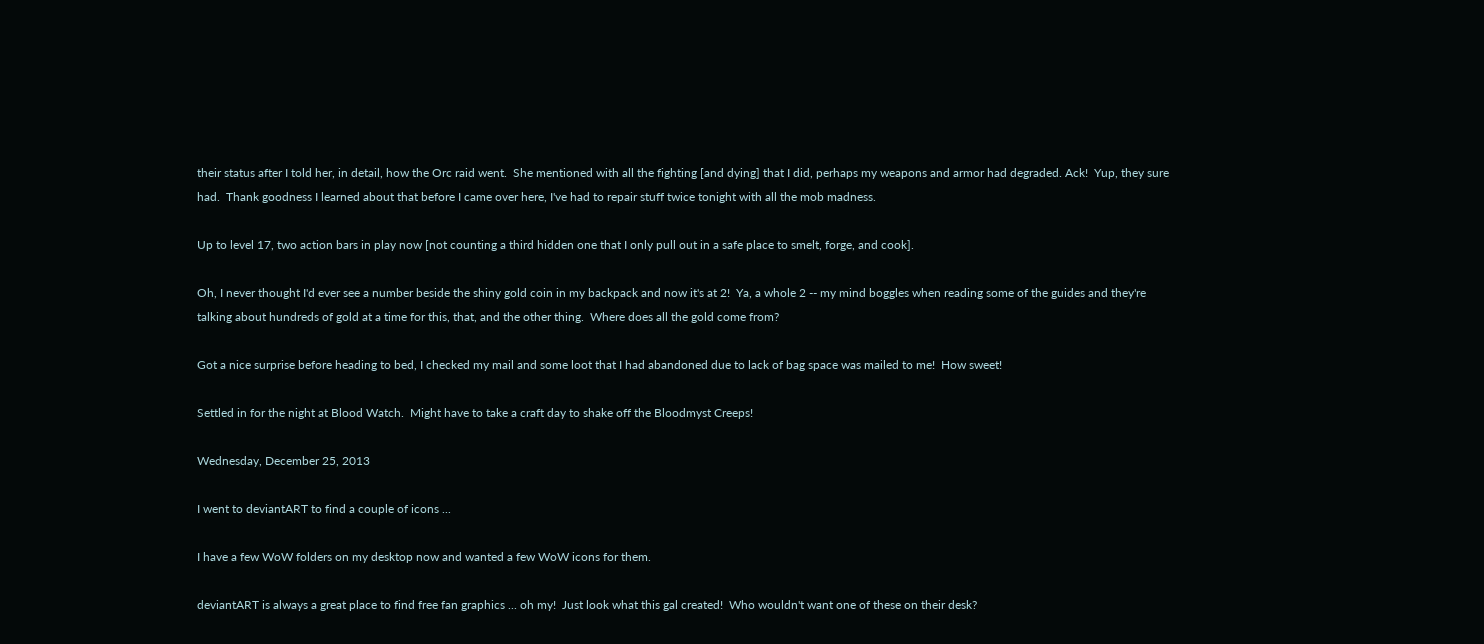their status after I told her, in detail, how the Orc raid went.  She mentioned with all the fighting [and dying] that I did, perhaps my weapons and armor had degraded. Ack!  Yup, they sure had.  Thank goodness I learned about that before I came over here, I've had to repair stuff twice tonight with all the mob madness.

Up to level 17, two action bars in play now [not counting a third hidden one that I only pull out in a safe place to smelt, forge, and cook].

Oh, I never thought I'd ever see a number beside the shiny gold coin in my backpack and now it's at 2!  Ya, a whole 2 -- my mind boggles when reading some of the guides and they're talking about hundreds of gold at a time for this, that, and the other thing.  Where does all the gold come from?

Got a nice surprise before heading to bed, I checked my mail and some loot that I had abandoned due to lack of bag space was mailed to me!  How sweet!

Settled in for the night at Blood Watch.  Might have to take a craft day to shake off the Bloodmyst Creeps!

Wednesday, December 25, 2013

I went to deviantART to find a couple of icons ...

I have a few WoW folders on my desktop now and wanted a few WoW icons for them.

deviantART is always a great place to find free fan graphics ... oh my!  Just look what this gal created!  Who wouldn't want one of these on their desk?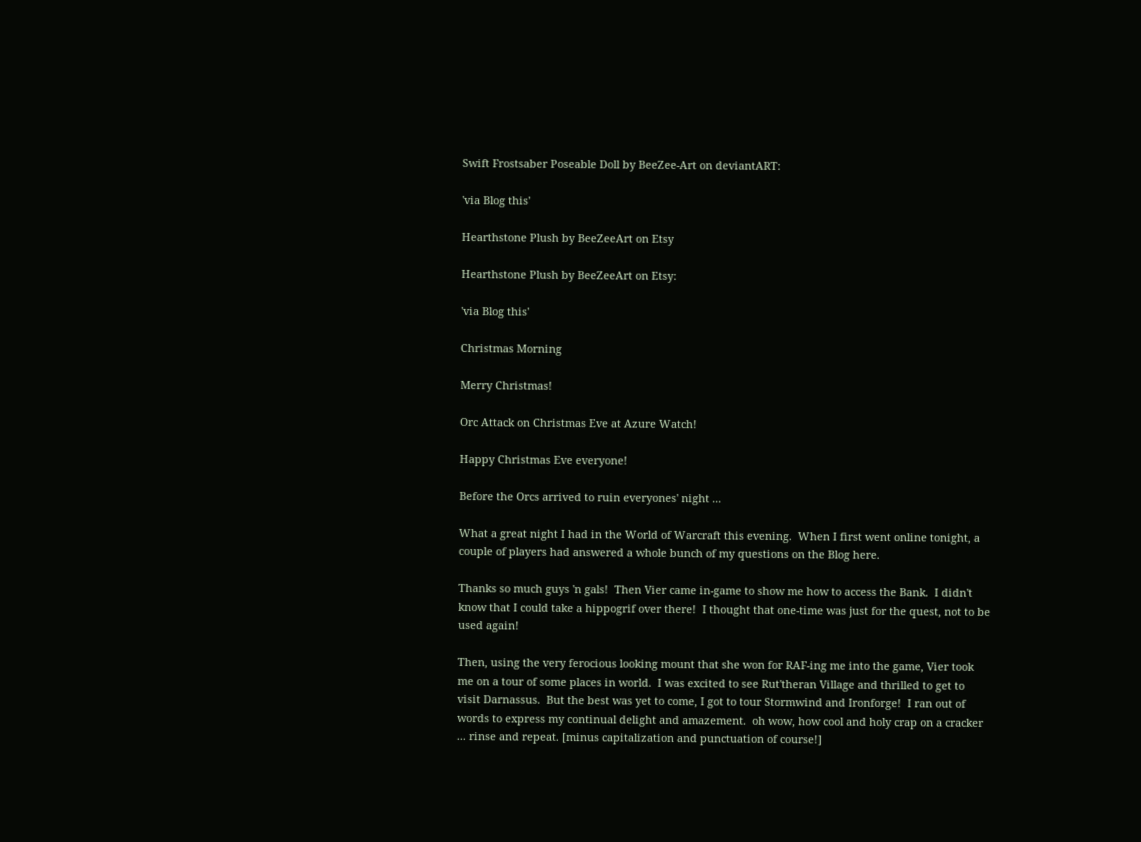Swift Frostsaber Poseable Doll by BeeZee-Art on deviantART:

'via Blog this'

Hearthstone Plush by BeeZeeArt on Etsy

Hearthstone Plush by BeeZeeArt on Etsy:

'via Blog this'

Christmas Morning

Merry Christmas!

Orc Attack on Christmas Eve at Azure Watch!

Happy Christmas Eve everyone!

Before the Orcs arrived to ruin everyones' night ...

What a great night I had in the World of Warcraft this evening.  When I first went online tonight, a couple of players had answered a whole bunch of my questions on the Blog here.

Thanks so much guys 'n gals!  Then Vier came in-game to show me how to access the Bank.  I didn't know that I could take a hippogrif over there!  I thought that one-time was just for the quest, not to be used again!

Then, using the very ferocious looking mount that she won for RAF-ing me into the game, Vier took me on a tour of some places in world.  I was excited to see Rut'theran Village and thrilled to get to visit Darnassus.  But the best was yet to come, I got to tour Stormwind and Ironforge!  I ran out of words to express my continual delight and amazement.  oh wow, how cool and holy crap on a cracker ... rinse and repeat. [minus capitalization and punctuation of course!]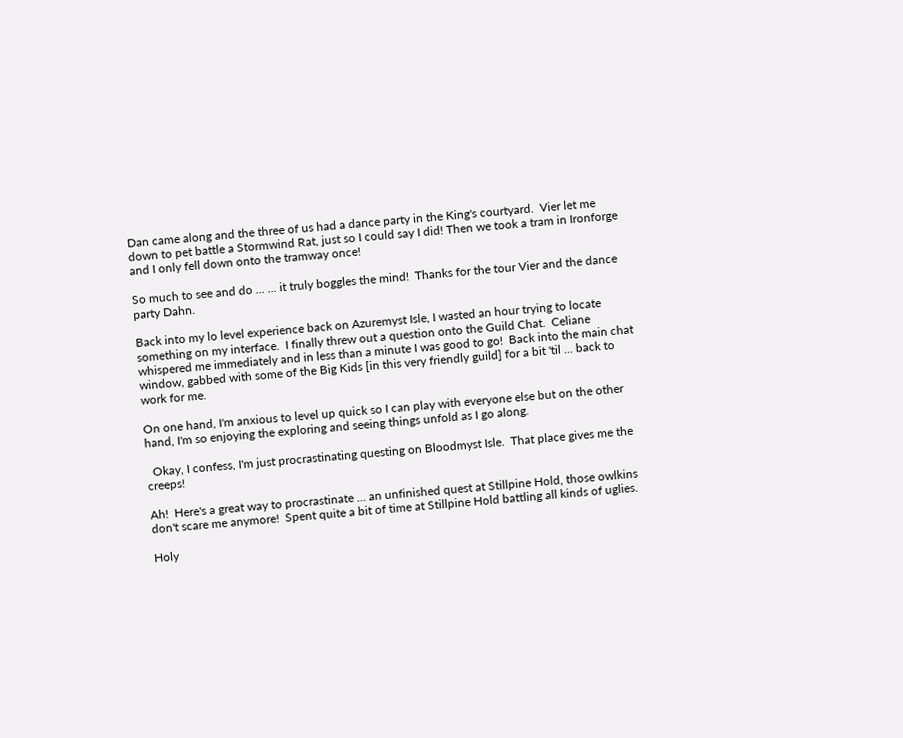Dan came along and the three of us had a dance party in the King's courtyard.  Vier let me down to pet battle a Stormwind Rat, just so I could say I did! Then we took a tram in Ironforge and I only fell down onto the tramway once!

So much to see and do ... ... it truly boggles the mind!  Thanks for the tour Vier and the dance party Dahn.

Back into my lo level experience back on Azuremyst Isle, I wasted an hour trying to locate something on my interface.  I finally threw out a question onto the Guild Chat.  Celiane whispered me immediately and in less than a minute I was good to go!  Back into the main chat window, gabbed with some of the Big Kids [in this very friendly guild] for a bit 'til ... back to work for me.

On one hand, I'm anxious to level up quick so I can play with everyone else but on the other hand, I'm so enjoying the exploring and seeing things unfold as I go along.

  Okay, I confess, I'm just procrastinating questing on Bloodmyst Isle.  That place gives me the creeps!

Ah!  Here's a great way to procrastinate ... an unfinished quest at Stillpine Hold, those owlkins don't scare me anymore!  Spent quite a bit of time at Stillpine Hold battling all kinds of uglies.

Holy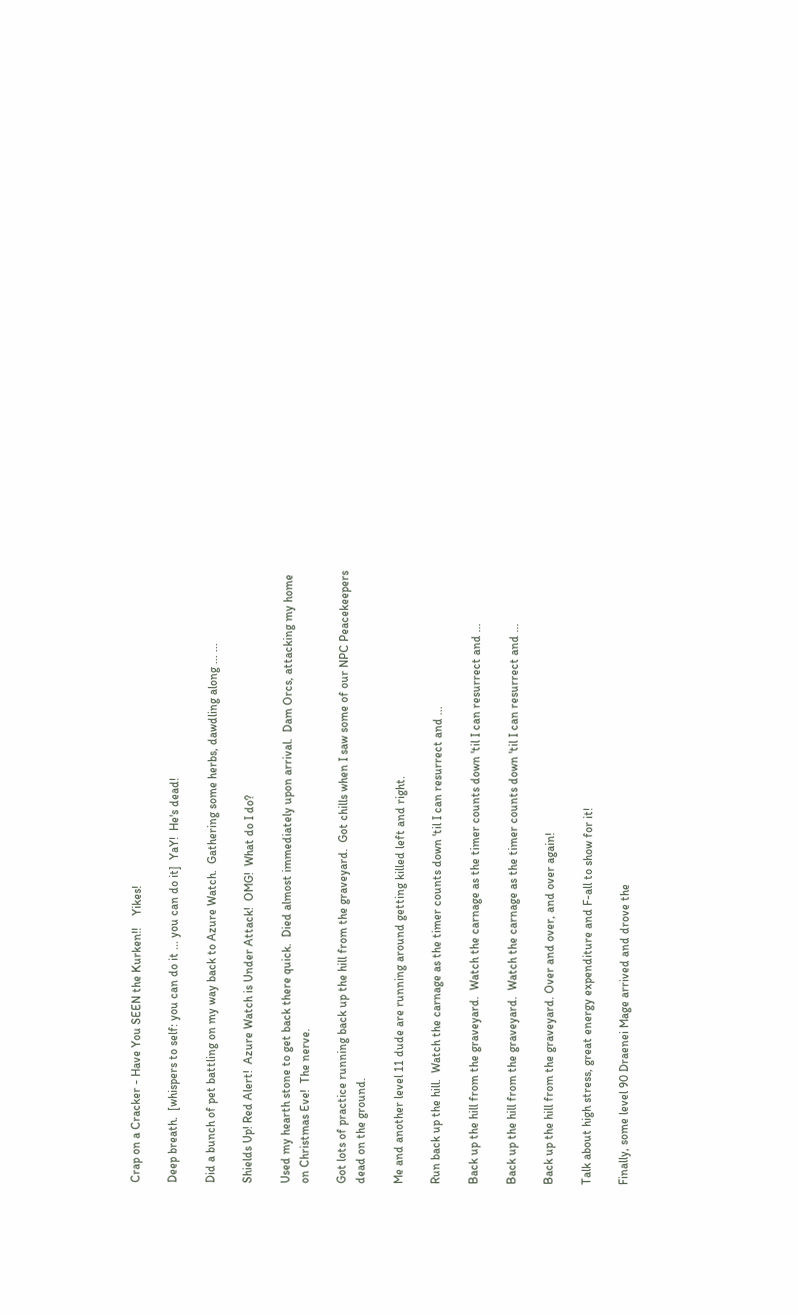Crap on a Cracker - Have You SEEN the Kurken!!    Yikes!

Deep breath.  [whispers to self: you can do it ... you can do it]  YaY!  He's dead!

Did a bunch of pet battling on my way back to Azure Watch.  Gathering some herbs, dawdling along ... ...

Shields Up! Red Alert!  Azure Watch is Under Attack!  OMG!  What do I do?

Used my hearth stone to get back there quick.  Died almost immediately upon arrival.  Dam Orcs, attacking my home on Christmas Eve!  The nerve.

Got lots of practice running back up the hill from the graveyard.  Got chills when I saw some of our NPC Peacekeepers dead on the ground.

Me and another level 11 dude are running around getting killed left and right.

Run back up the hill.  Watch the carnage as the timer counts down 'til I can resurrect and ...

Back up the hill from the graveyard.  Watch the carnage as the timer counts down 'til I can resurrect and ...

Back up the hill from the graveyard.  Watch the carnage as the timer counts down 'til I can resurrect and ...

Back up the hill from the graveyard. Over and over, and over again!

Talk about high stress, great energy expenditure and F-all to show for it!

Finally, some level 90 Draenei Mage arrived and drove the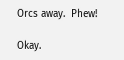Orcs away.  Phew!

Okay.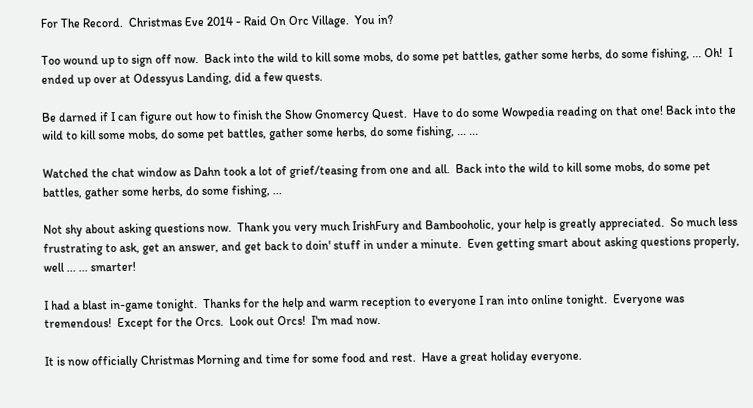For The Record.  Christmas Eve 2014 - Raid On Orc Village.  You in?

Too wound up to sign off now.  Back into the wild to kill some mobs, do some pet battles, gather some herbs, do some fishing, ... Oh!  I ended up over at Odessyus Landing, did a few quests.

Be darned if I can figure out how to finish the Show Gnomercy Quest.  Have to do some Wowpedia reading on that one! Back into the wild to kill some mobs, do some pet battles, gather some herbs, do some fishing, ... ...

Watched the chat window as Dahn took a lot of grief/teasing from one and all.  Back into the wild to kill some mobs, do some pet battles, gather some herbs, do some fishing, ...

Not shy about asking questions now.  Thank you very much IrishFury and Bambooholic, your help is greatly appreciated.  So much less frustrating to ask, get an answer, and get back to doin' stuff in under a minute.  Even getting smart about asking questions properly, well ... ... smarter!

I had a blast in-game tonight.  Thanks for the help and warm reception to everyone I ran into online tonight.  Everyone was tremendous!  Except for the Orcs.  Look out Orcs!  I'm mad now.

It is now officially Christmas Morning and time for some food and rest.  Have a great holiday everyone.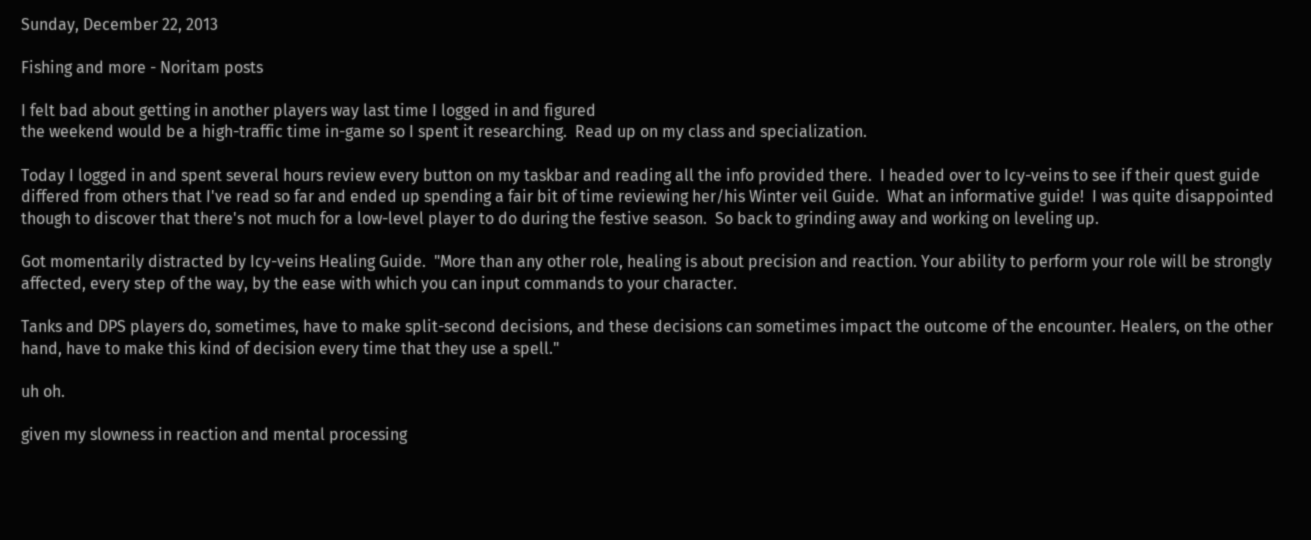Sunday, December 22, 2013

Fishing and more - Noritam posts

I felt bad about getting in another players way last time I logged in and figured
the weekend would be a high-traffic time in-game so I spent it researching.  Read up on my class and specialization.

Today I logged in and spent several hours review every button on my taskbar and reading all the info provided there.  I headed over to Icy-veins to see if their quest guide differed from others that I've read so far and ended up spending a fair bit of time reviewing her/his Winter veil Guide.  What an informative guide!  I was quite disappointed though to discover that there's not much for a low-level player to do during the festive season.  So back to grinding away and working on leveling up.

Got momentarily distracted by Icy-veins Healing Guide.  "More than any other role, healing is about precision and reaction. Your ability to perform your role will be strongly affected, every step of the way, by the ease with which you can input commands to your character.

Tanks and DPS players do, sometimes, have to make split-second decisions, and these decisions can sometimes impact the outcome of the encounter. Healers, on the other hand, have to make this kind of decision every time that they use a spell."

uh oh.

given my slowness in reaction and mental processing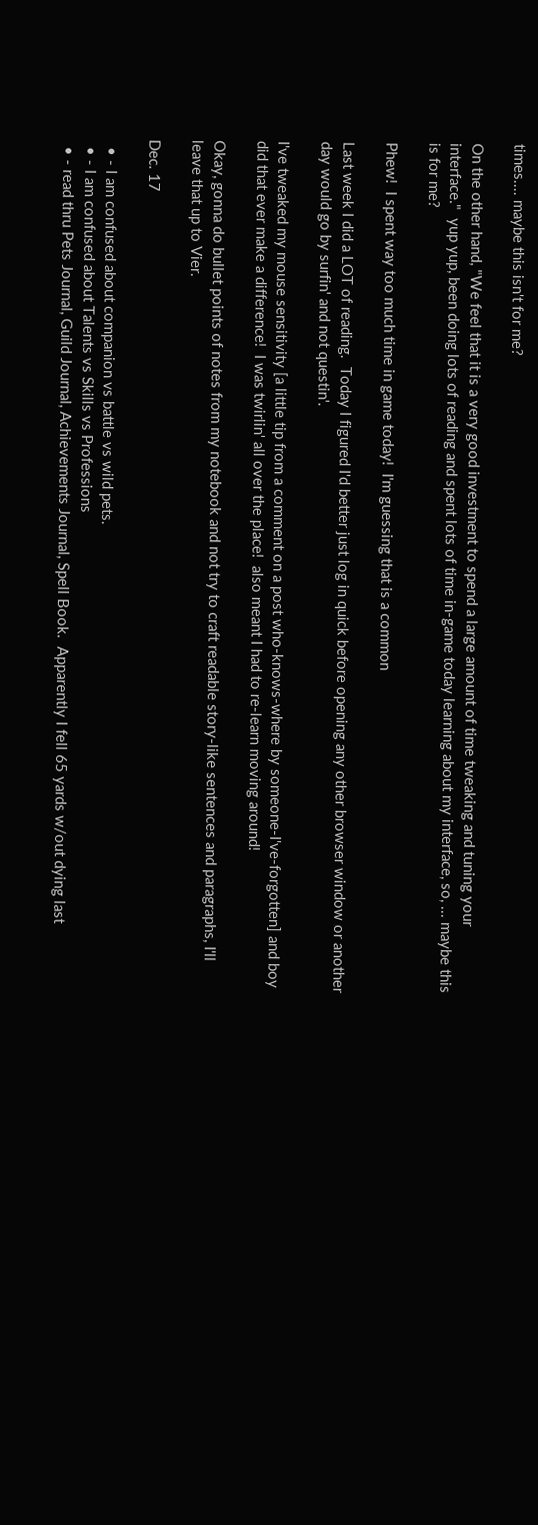times.... maybe this isn't for me?

On the other hand, "We feel that it is a very good investment to spend a large amount of time tweaking and tuning your interface."  yup yup, been doing lots of reading and spent lots of time in-game today learning about my interface, so, ... maybe this is for me?

Phew!  I spent way too much time in game today!  I'm guessing that is a common

Last week I did a LOT of reading.  Today I figured I'd better just log in quick before opening any other browser window or another day would go by surfin' and not questin'.

I've tweaked my mouse sensitivity [a little tip from a comment on a post who-knows-where by someone-I've-forgotten] and boy did that ever make a difference!  I was twirlin' all over the place!  also meant I had to re-learn moving around!

Okay, gonna do bullet points of notes from my notebook and not try to craft readable story-like sentences and paragraphs, I'll leave that up to Vier.

Dec. 17

  • - I am confused about companion vs battle vs wild pets.
  • - I am confused about Talents vs Skills vs Professions
  • - read thru Pets Journal, Guild Journal, Achievements Journal, Spell Book.  Apparently I fell 65 yards w/out dying last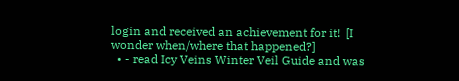login and received an achievement for it!  [I wonder when/where that happened?]
  • - read Icy Veins Winter Veil Guide and was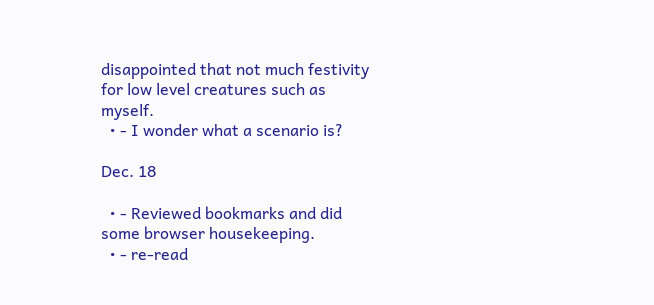disappointed that not much festivity for low level creatures such as myself.
  • - I wonder what a scenario is?

Dec. 18

  • - Reviewed bookmarks and did some browser housekeeping.
  • - re-read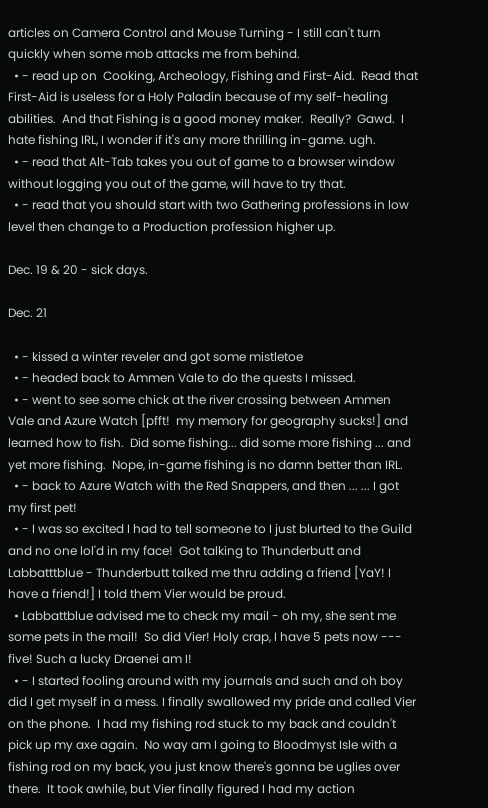articles on Camera Control and Mouse Turning - I still can't turn quickly when some mob attacks me from behind.
  • - read up on  Cooking, Archeology, Fishing and First-Aid.  Read that First-Aid is useless for a Holy Paladin because of my self-healing abilities.  And that Fishing is a good money maker.  Really?  Gawd.  I hate fishing IRL, I wonder if it's any more thrilling in-game. ugh.
  • - read that Alt-Tab takes you out of game to a browser window without logging you out of the game, will have to try that.
  • - read that you should start with two Gathering professions in low level then change to a Production profession higher up.

Dec. 19 & 20 - sick days.

Dec. 21

  • - kissed a winter reveler and got some mistletoe
  • - headed back to Ammen Vale to do the quests I missed.
  • - went to see some chick at the river crossing between Ammen Vale and Azure Watch [pfft!  my memory for geography sucks!] and learned how to fish.  Did some fishing... did some more fishing ... and yet more fishing.  Nope, in-game fishing is no damn better than IRL.
  • - back to Azure Watch with the Red Snappers, and then ... ... I got my first pet!
  • - I was so excited I had to tell someone to I just blurted to the Guild and no one lol'd in my face!  Got talking to Thunderbutt and Labbatttblue - Thunderbutt talked me thru adding a friend [YaY! I have a friend!] I told them Vier would be proud.
  • Labbattblue advised me to check my mail - oh my, she sent me some pets in the mail!  So did Vier! Holy crap, I have 5 pets now --- five! Such a lucky Draenei am I!
  • - I started fooling around with my journals and such and oh boy did I get myself in a mess. I finally swallowed my pride and called Vier on the phone.  I had my fishing rod stuck to my back and couldn't pick up my axe again.  No way am I going to Bloodmyst Isle with a fishing rod on my back, you just know there's gonna be uglies over there.  It took awhile, but Vier finally figured I had my action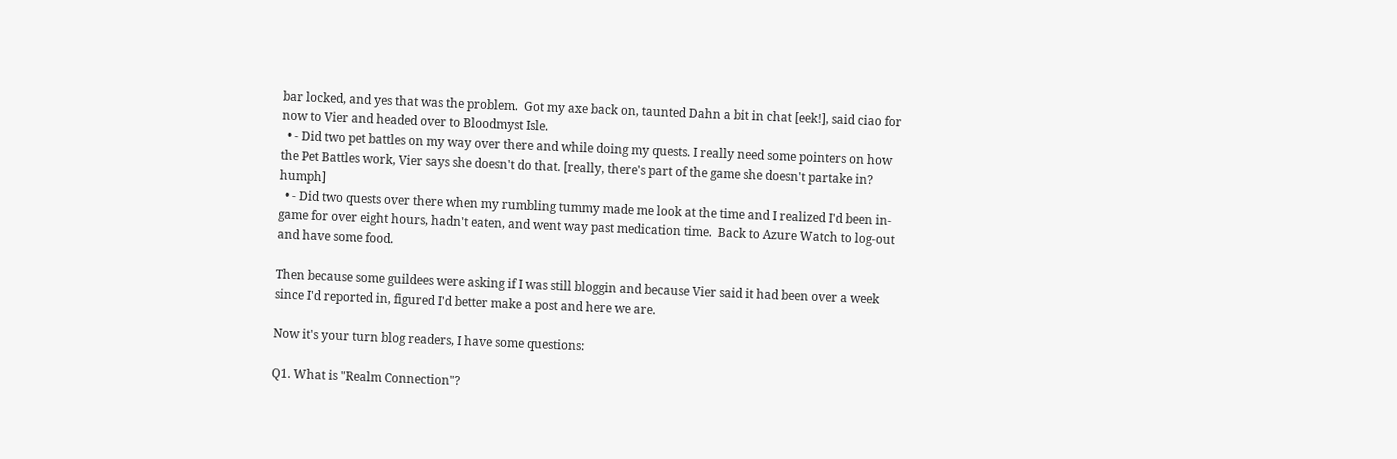bar locked, and yes that was the problem.  Got my axe back on, taunted Dahn a bit in chat [eek!], said ciao for now to Vier and headed over to Bloodmyst Isle.
  • - Did two pet battles on my way over there and while doing my quests. I really need some pointers on how the Pet Battles work, Vier says she doesn't do that. [really, there's part of the game she doesn't partake in? humph]
  • - Did two quests over there when my rumbling tummy made me look at the time and I realized I'd been in-game for over eight hours, hadn't eaten, and went way past medication time.  Back to Azure Watch to log-out and have some food.

Then because some guildees were asking if I was still bloggin and because Vier said it had been over a week since I'd reported in, figured I'd better make a post and here we are.

Now it's your turn blog readers, I have some questions:

Q1. What is "Realm Connection"?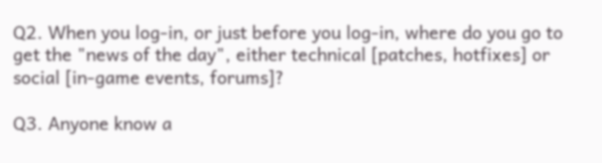Q2. When you log-in, or just before you log-in, where do you go to get the "news of the day", either technical [patches, hotfixes] or social [in-game events, forums]?

Q3. Anyone know a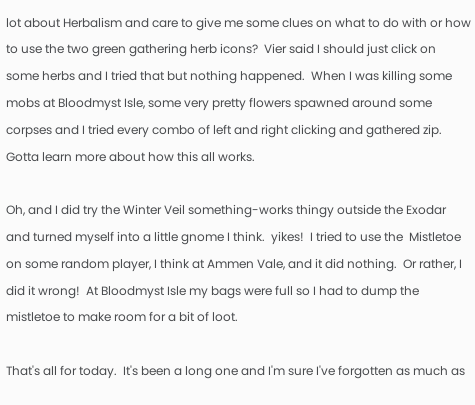lot about Herbalism and care to give me some clues on what to do with or how to use the two green gathering herb icons?  Vier said I should just click on some herbs and I tried that but nothing happened.  When I was killing some mobs at Bloodmyst Isle, some very pretty flowers spawned around some corpses and I tried every combo of left and right clicking and gathered zip. Gotta learn more about how this all works.

Oh, and I did try the Winter Veil something-works thingy outside the Exodar and turned myself into a little gnome I think.  yikes!  I tried to use the  Mistletoe on some random player, I think at Ammen Vale, and it did nothing.  Or rather, I did it wrong!  At Bloodmyst Isle my bags were full so I had to dump the mistletoe to make room for a bit of loot.

That's all for today.  It's been a long one and I'm sure I've forgotten as much as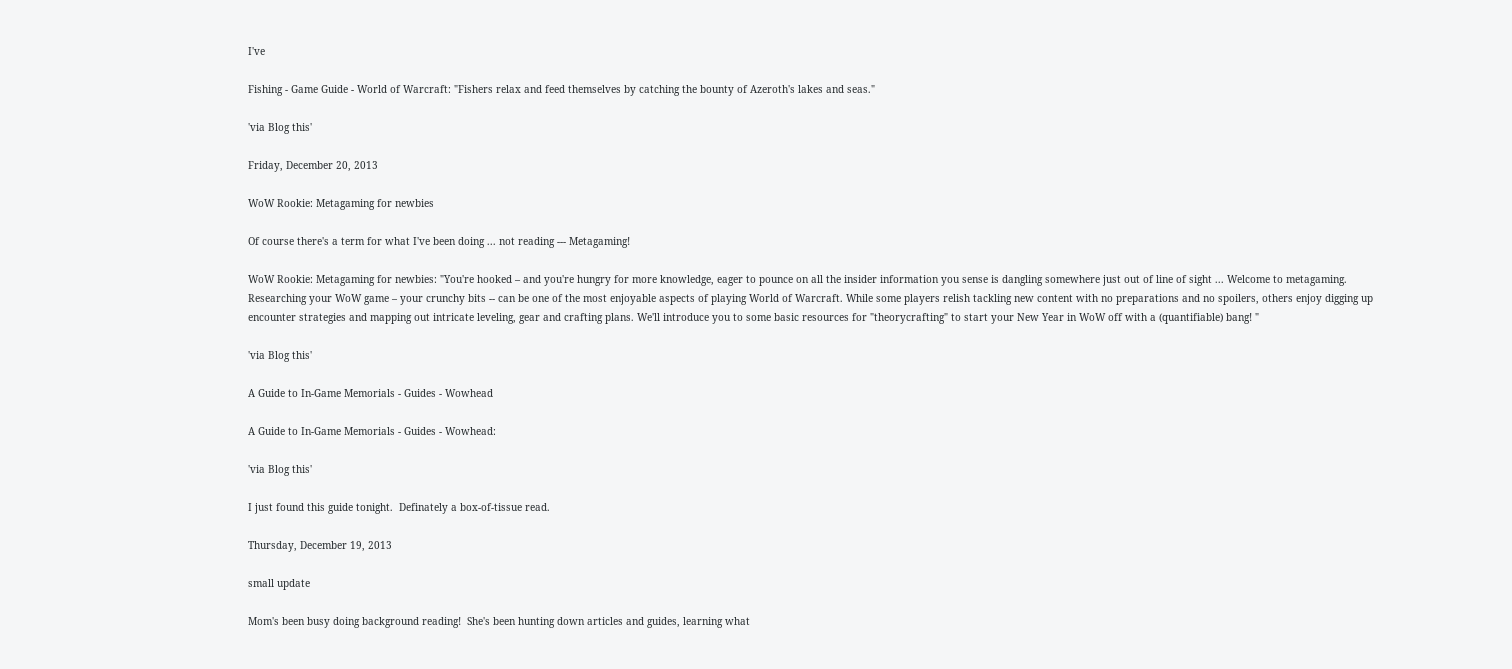I've

Fishing - Game Guide - World of Warcraft: "Fishers relax and feed themselves by catching the bounty of Azeroth's lakes and seas."

'via Blog this'

Friday, December 20, 2013

WoW Rookie: Metagaming for newbies

Of course there's a term for what I've been doing ... not reading --- Metagaming!

WoW Rookie: Metagaming for newbies: "You're hooked – and you're hungry for more knowledge, eager to pounce on all the insider information you sense is dangling somewhere just out of line of sight ... Welcome to metagaming. Researching your WoW game – your crunchy bits -- can be one of the most enjoyable aspects of playing World of Warcraft. While some players relish tackling new content with no preparations and no spoilers, others enjoy digging up encounter strategies and mapping out intricate leveling, gear and crafting plans. We'll introduce you to some basic resources for "theorycrafting" to start your New Year in WoW off with a (quantifiable) bang! "

'via Blog this'

A Guide to In-Game Memorials - Guides - Wowhead

A Guide to In-Game Memorials - Guides - Wowhead:

'via Blog this'

I just found this guide tonight.  Definately a box-of-tissue read.

Thursday, December 19, 2013

small update

Mom's been busy doing background reading!  She's been hunting down articles and guides, learning what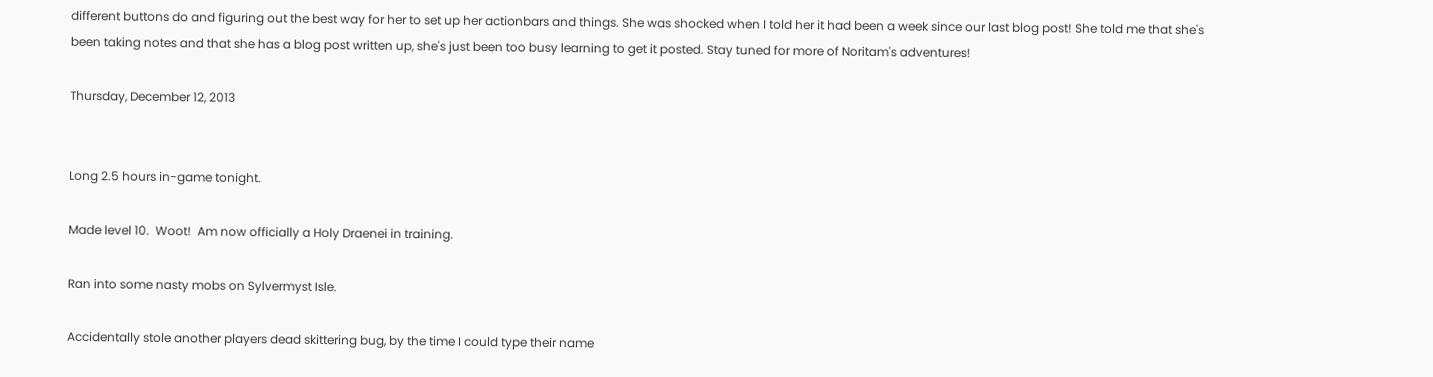different buttons do and figuring out the best way for her to set up her actionbars and things. She was shocked when I told her it had been a week since our last blog post! She told me that she's been taking notes and that she has a blog post written up, she's just been too busy learning to get it posted. Stay tuned for more of Noritam's adventures!

Thursday, December 12, 2013


Long 2.5 hours in-game tonight.

Made level 10.  Woot!  Am now officially a Holy Draenei in training.

Ran into some nasty mobs on Sylvermyst Isle.

Accidentally stole another players dead skittering bug, by the time I could type their name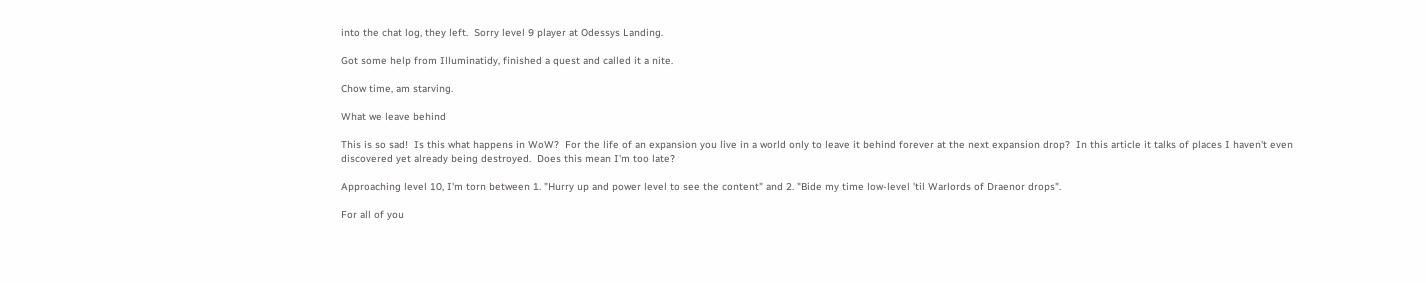into the chat log, they left.  Sorry level 9 player at Odessys Landing.

Got some help from Illuminatidy, finished a quest and called it a nite.

Chow time, am starving.

What we leave behind

This is so sad!  Is this what happens in WoW?  For the life of an expansion you live in a world only to leave it behind forever at the next expansion drop?  In this article it talks of places I haven't even discovered yet already being destroyed.  Does this mean I'm too late?

Approaching level 10, I'm torn between 1. "Hurry up and power level to see the content" and 2. "Bide my time low-level 'til Warlords of Draenor drops".

For all of you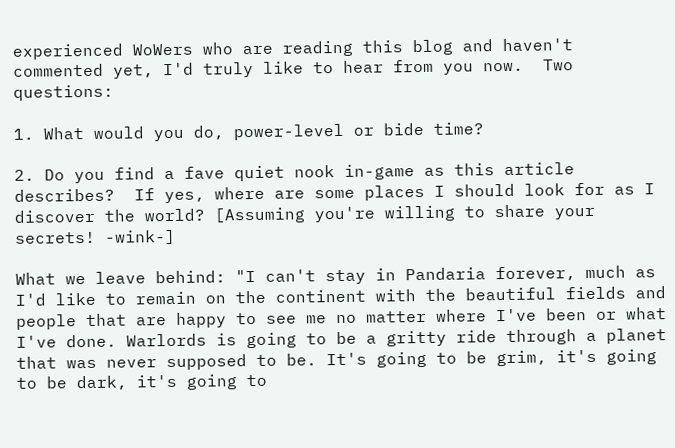experienced WoWers who are reading this blog and haven't commented yet, I'd truly like to hear from you now.  Two questions:

1. What would you do, power-level or bide time?

2. Do you find a fave quiet nook in-game as this article describes?  If yes, where are some places I should look for as I discover the world? [Assuming you're willing to share your secrets! -wink-]

What we leave behind: "I can't stay in Pandaria forever, much as I'd like to remain on the continent with the beautiful fields and people that are happy to see me no matter where I've been or what I've done. Warlords is going to be a gritty ride through a planet that was never supposed to be. It's going to be grim, it's going to be dark, it's going to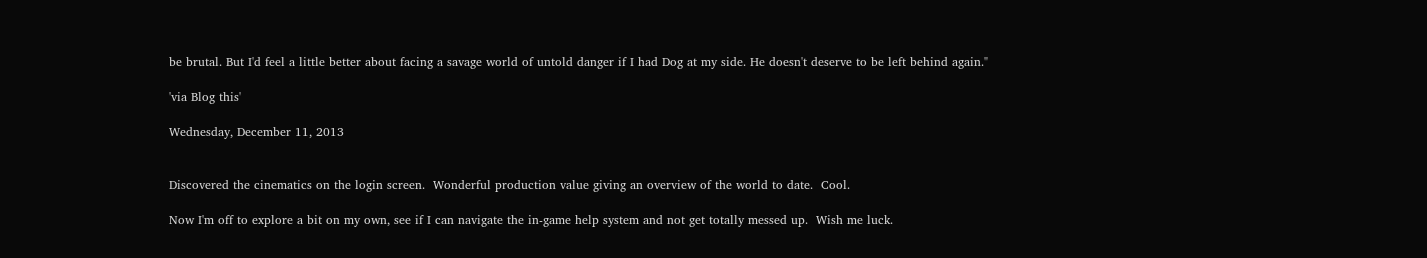be brutal. But I'd feel a little better about facing a savage world of untold danger if I had Dog at my side. He doesn't deserve to be left behind again."

'via Blog this'

Wednesday, December 11, 2013


Discovered the cinematics on the login screen.  Wonderful production value giving an overview of the world to date.  Cool.

Now I'm off to explore a bit on my own, see if I can navigate the in-game help system and not get totally messed up.  Wish me luck.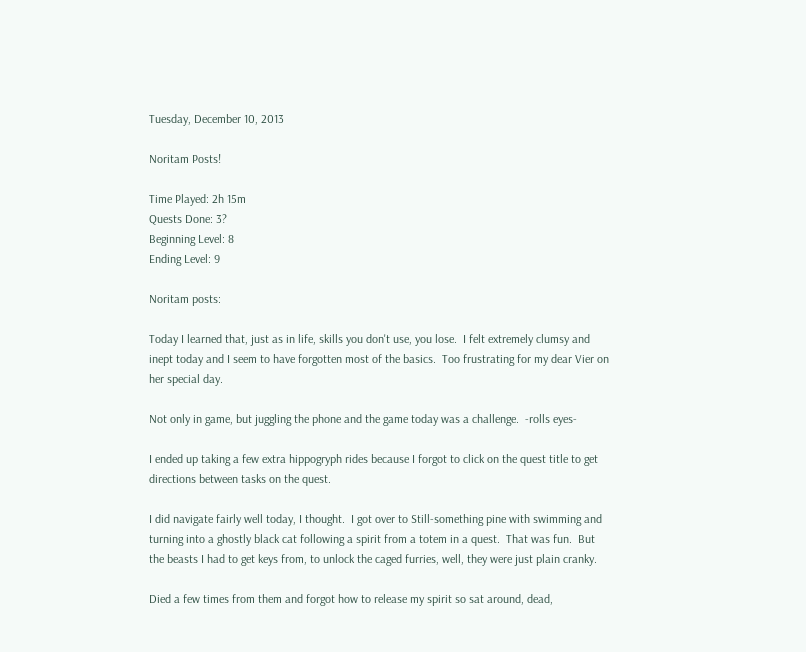Tuesday, December 10, 2013

Noritam Posts!

Time Played: 2h 15m
Quests Done: 3?
Beginning Level: 8
Ending Level: 9

Noritam posts:

Today I learned that, just as in life, skills you don't use, you lose.  I felt extremely clumsy and inept today and I seem to have forgotten most of the basics.  Too frustrating for my dear Vier on her special day.

Not only in game, but juggling the phone and the game today was a challenge.  -rolls eyes-

I ended up taking a few extra hippogryph rides because I forgot to click on the quest title to get directions between tasks on the quest.

I did navigate fairly well today, I thought.  I got over to Still-something pine with swimming and turning into a ghostly black cat following a spirit from a totem in a quest.  That was fun.  But the beasts I had to get keys from, to unlock the caged furries, well, they were just plain cranky.

Died a few times from them and forgot how to release my spirit so sat around, dead,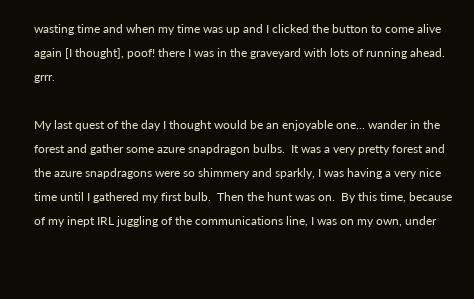wasting time and when my time was up and I clicked the button to come alive again [I thought], poof! there I was in the graveyard with lots of running ahead. grrr.

My last quest of the day I thought would be an enjoyable one... wander in the forest and gather some azure snapdragon bulbs.  It was a very pretty forest and the azure snapdragons were so shimmery and sparkly, I was having a very nice time until I gathered my first bulb.  Then the hunt was on.  By this time, because of my inept IRL juggling of the communications line, I was on my own, under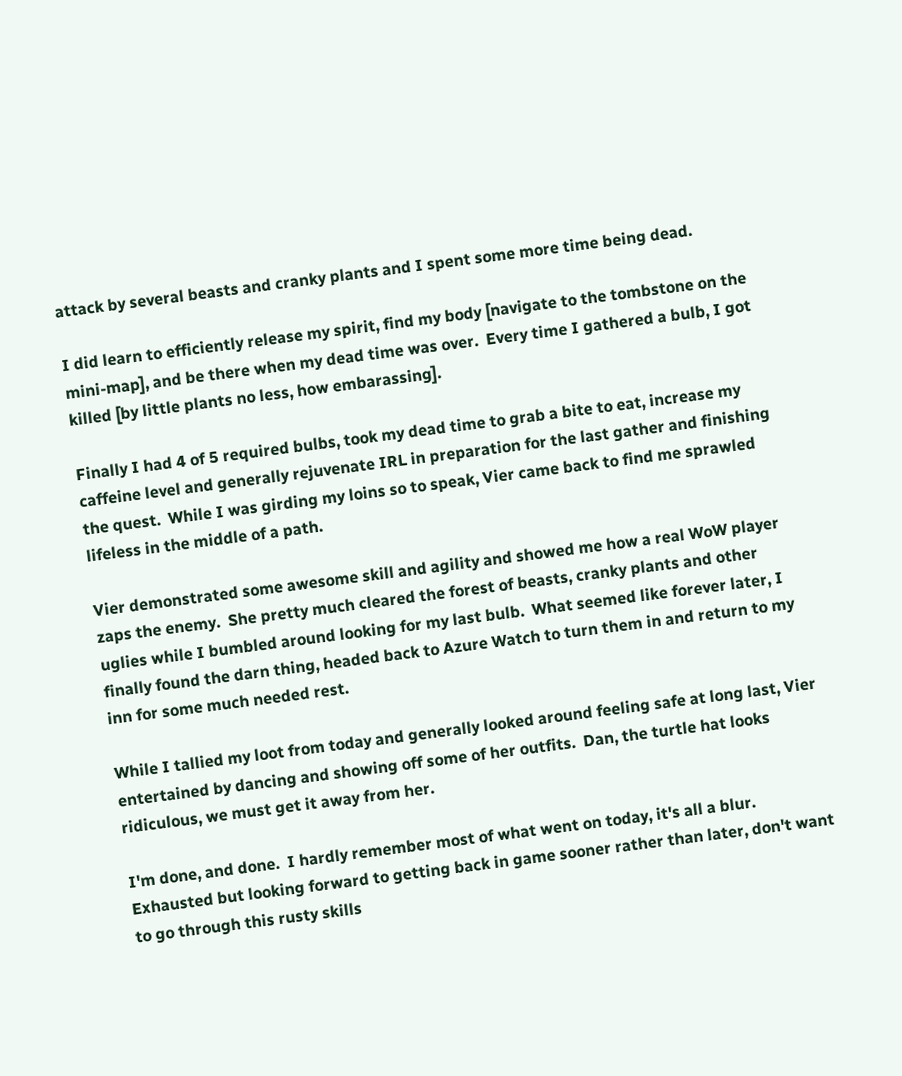attack by several beasts and cranky plants and I spent some more time being dead.

I did learn to efficiently release my spirit, find my body [navigate to the tombstone on the mini-map], and be there when my dead time was over.  Every time I gathered a bulb, I got killed [by little plants no less, how embarassing].

Finally I had 4 of 5 required bulbs, took my dead time to grab a bite to eat, increase my caffeine level and generally rejuvenate IRL in preparation for the last gather and finishing the quest.  While I was girding my loins so to speak, Vier came back to find me sprawled lifeless in the middle of a path.

Vier demonstrated some awesome skill and agility and showed me how a real WoW player zaps the enemy.  She pretty much cleared the forest of beasts, cranky plants and other uglies while I bumbled around looking for my last bulb.  What seemed like forever later, I finally found the darn thing, headed back to Azure Watch to turn them in and return to my inn for some much needed rest.

While I tallied my loot from today and generally looked around feeling safe at long last, Vier entertained by dancing and showing off some of her outfits.  Dan, the turtle hat looks ridiculous, we must get it away from her.

I'm done, and done.  I hardly remember most of what went on today, it's all a blur.  Exhausted but looking forward to getting back in game sooner rather than later, don't want to go through this rusty skills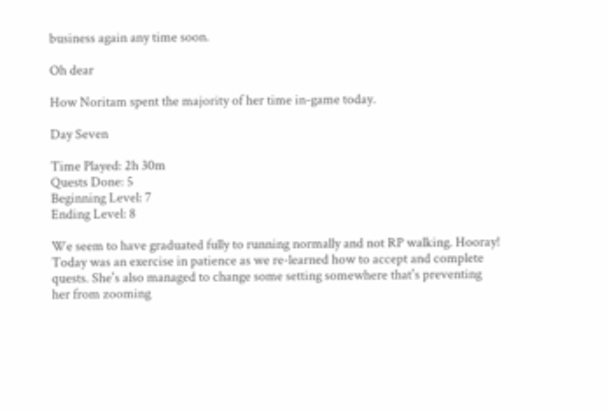business again any time soon.

Oh dear

How Noritam spent the majority of her time in-game today.

Day Seven

Time Played: 2h 30m
Quests Done: 5
Beginning Level: 7
Ending Level: 8

We seem to have graduated fully to running normally and not RP walking. Hooray! Today was an exercise in patience as we re-learned how to accept and complete quests. She's also managed to change some setting somewhere that's preventing her from zooming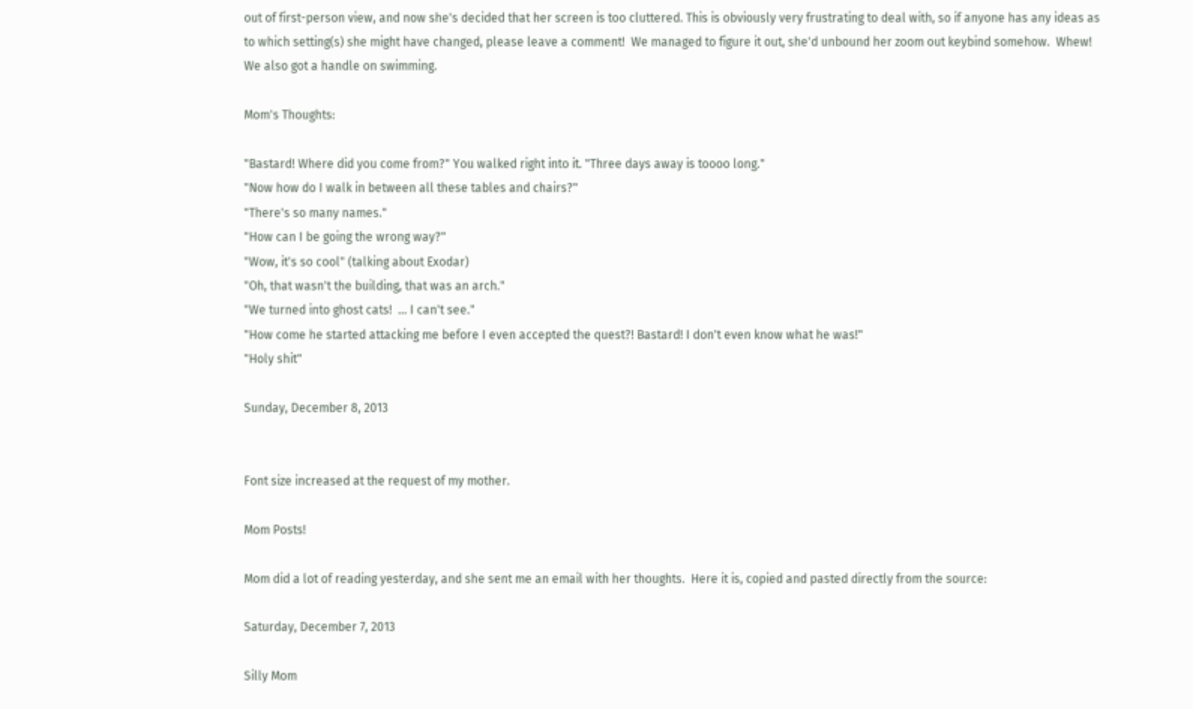out of first-person view, and now she's decided that her screen is too cluttered. This is obviously very frustrating to deal with, so if anyone has any ideas as to which setting(s) she might have changed, please leave a comment!  We managed to figure it out, she'd unbound her zoom out keybind somehow.  Whew!
We also got a handle on swimming.

Mom's Thoughts:

"Bastard! Where did you come from?" You walked right into it. "Three days away is toooo long."
"Now how do I walk in between all these tables and chairs?"
"There's so many names."
"How can I be going the wrong way?"
"Wow, it's so cool" (talking about Exodar)
"Oh, that wasn't the building, that was an arch."
"We turned into ghost cats!  ... I can't see."
"How come he started attacking me before I even accepted the quest?! Bastard! I don't even know what he was!"
"Holy shit"

Sunday, December 8, 2013


Font size increased at the request of my mother.

Mom Posts!

Mom did a lot of reading yesterday, and she sent me an email with her thoughts.  Here it is, copied and pasted directly from the source:

Saturday, December 7, 2013

Silly Mom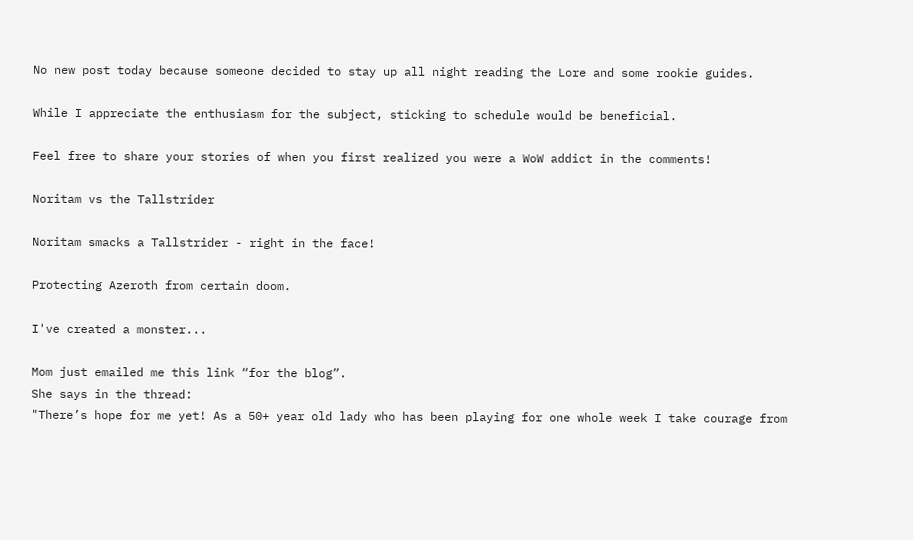No new post today because someone decided to stay up all night reading the Lore and some rookie guides.

While I appreciate the enthusiasm for the subject, sticking to schedule would be beneficial.

Feel free to share your stories of when you first realized you were a WoW addict in the comments!

Noritam vs the Tallstrider

Noritam smacks a Tallstrider - right in the face!

Protecting Azeroth from certain doom.

I've created a monster...

Mom just emailed me this link “for the blog”.
She says in the thread:
"There’s hope for me yet! As a 50+ year old lady who has been playing for one whole week I take courage from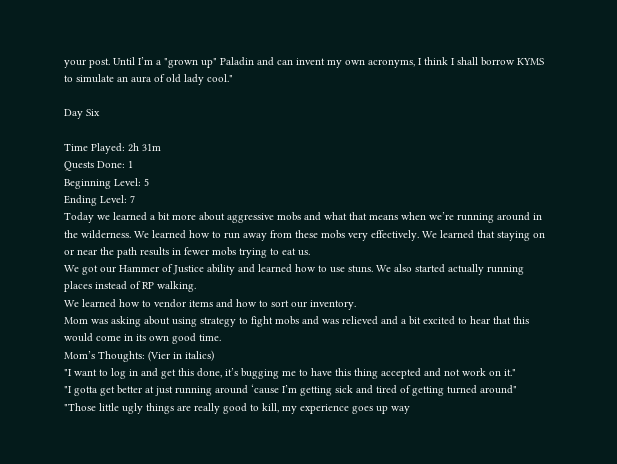your post. Until I’m a "grown up" Paladin and can invent my own acronyms, I think I shall borrow KYMS to simulate an aura of old lady cool."

Day Six

Time Played: 2h 31m
Quests Done: 1
Beginning Level: 5
Ending Level: 7
Today we learned a bit more about aggressive mobs and what that means when we’re running around in the wilderness. We learned how to run away from these mobs very effectively. We learned that staying on or near the path results in fewer mobs trying to eat us.
We got our Hammer of Justice ability and learned how to use stuns. We also started actually running places instead of RP walking.
We learned how to vendor items and how to sort our inventory.
Mom was asking about using strategy to fight mobs and was relieved and a bit excited to hear that this would come in its own good time.
Mom’s Thoughts: (Vier in italics)
"I want to log in and get this done, it’s bugging me to have this thing accepted and not work on it."
"I gotta get better at just running around ‘cause I’m getting sick and tired of getting turned around"
"Those little ugly things are really good to kill, my experience goes up way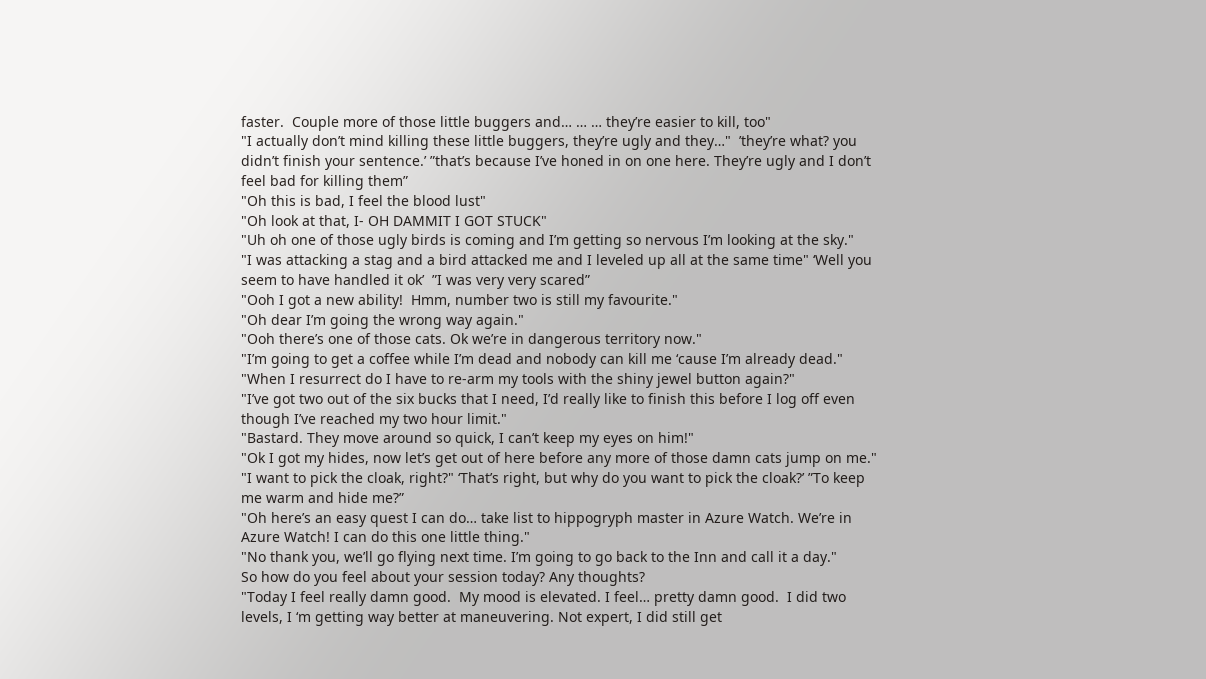faster.  Couple more of those little buggers and… … … they’re easier to kill, too"
"I actually don’t mind killing these little buggers, they’re ugly and they…"  ’they’re what? you didn’t finish your sentence.’ ”that’s because I’ve honed in on one here. They’re ugly and I don’t feel bad for killing them”
"Oh this is bad, I feel the blood lust"
"Oh look at that, I- OH DAMMIT I GOT STUCK"
"Uh oh one of those ugly birds is coming and I’m getting so nervous I’m looking at the sky."
"I was attacking a stag and a bird attacked me and I leveled up all at the same time" ‘Well you seem to have handled it ok’  ”I was very very scared”
"Ooh I got a new ability!  Hmm, number two is still my favourite."
"Oh dear I’m going the wrong way again."
"Ooh there’s one of those cats. Ok we’re in dangerous territory now."
"I’m going to get a coffee while I’m dead and nobody can kill me ‘cause I’m already dead."
"When I resurrect do I have to re-arm my tools with the shiny jewel button again?"
"I’ve got two out of the six bucks that I need, I’d really like to finish this before I log off even though I’ve reached my two hour limit."
"Bastard. They move around so quick, I can’t keep my eyes on him!"
"Ok I got my hides, now let’s get out of here before any more of those damn cats jump on me."
"I want to pick the cloak, right?" ‘That’s right, but why do you want to pick the cloak?’ ”To keep me warm and hide me?”
"Oh here’s an easy quest I can do… take list to hippogryph master in Azure Watch. We’re in Azure Watch! I can do this one little thing."
"No thank you, we’ll go flying next time. I’m going to go back to the Inn and call it a day."
So how do you feel about your session today? Any thoughts?
"Today I feel really damn good.  My mood is elevated. I feel… pretty damn good.  I did two levels, I ‘m getting way better at maneuvering. Not expert, I did still get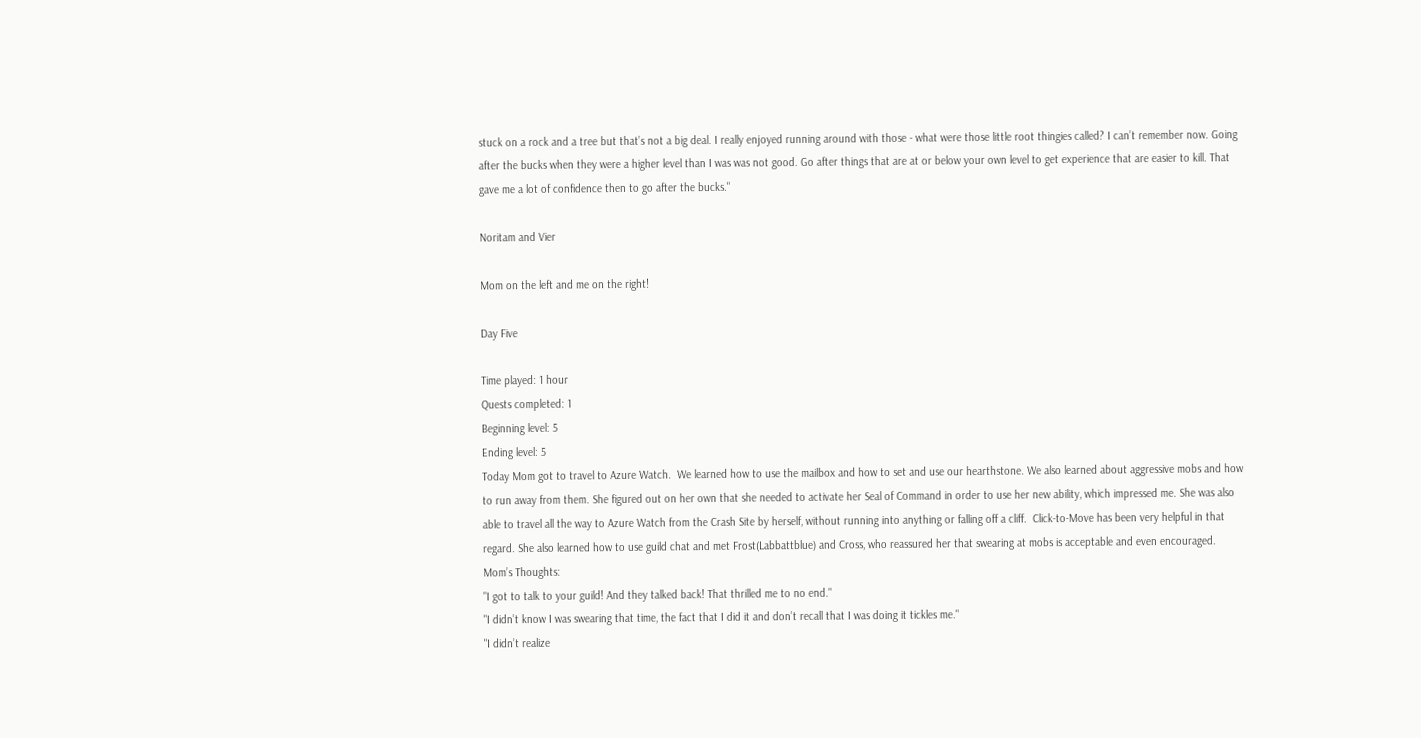stuck on a rock and a tree but that’s not a big deal. I really enjoyed running around with those - what were those little root thingies called? I can’t remember now. Going after the bucks when they were a higher level than I was was not good. Go after things that are at or below your own level to get experience that are easier to kill. That gave me a lot of confidence then to go after the bucks."

Noritam and Vier

Mom on the left and me on the right!

Day Five

Time played: 1 hour
Quests completed: 1
Beginning level: 5
Ending level: 5
Today Mom got to travel to Azure Watch.  We learned how to use the mailbox and how to set and use our hearthstone. We also learned about aggressive mobs and how to run away from them. She figured out on her own that she needed to activate her Seal of Command in order to use her new ability, which impressed me. She was also able to travel all the way to Azure Watch from the Crash Site by herself, without running into anything or falling off a cliff.  Click-to-Move has been very helpful in that regard. She also learned how to use guild chat and met Frost(Labbattblue) and Cross, who reassured her that swearing at mobs is acceptable and even encouraged.
Mom’s Thoughts:
"I got to talk to your guild! And they talked back! That thrilled me to no end."
"I didn’t know I was swearing that time, the fact that I did it and don’t recall that I was doing it tickles me."
"I didn’t realize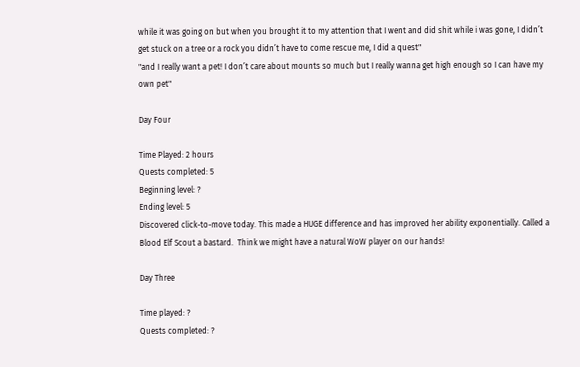while it was going on but when you brought it to my attention that I went and did shit while i was gone, I didn’t get stuck on a tree or a rock you didn’t have to come rescue me, I did a quest"
"and I really want a pet! I don’t care about mounts so much but I really wanna get high enough so I can have my own pet"

Day Four

Time Played: 2 hours
Quests completed: 5
Beginning level: ?
Ending level: 5
Discovered click-to-move today. This made a HUGE difference and has improved her ability exponentially. Called a Blood Elf Scout a bastard.  Think we might have a natural WoW player on our hands!

Day Three

Time played: ?
Quests completed: ?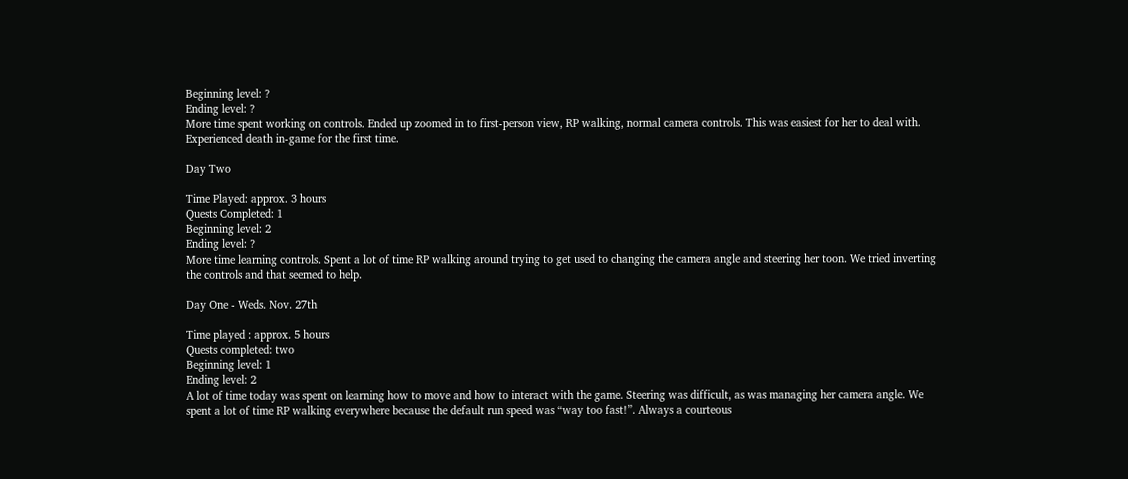Beginning level: ?
Ending level: ?
More time spent working on controls. Ended up zoomed in to first-person view, RP walking, normal camera controls. This was easiest for her to deal with. Experienced death in-game for the first time.

Day Two

Time Played: approx. 3 hours
Quests Completed: 1
Beginning level: 2
Ending level: ?
More time learning controls. Spent a lot of time RP walking around trying to get used to changing the camera angle and steering her toon. We tried inverting the controls and that seemed to help.

Day One - Weds. Nov. 27th

Time played : approx. 5 hours
Quests completed: two
Beginning level: 1
Ending level: 2
A lot of time today was spent on learning how to move and how to interact with the game. Steering was difficult, as was managing her camera angle. We spent a lot of time RP walking everywhere because the default run speed was “way too fast!”. Always a courteous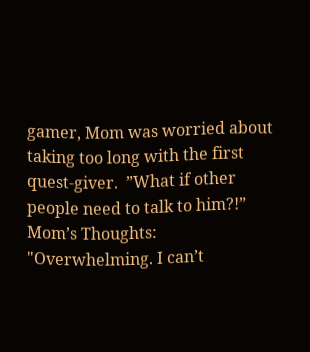gamer, Mom was worried about taking too long with the first quest-giver.  ”What if other people need to talk to him?!”
Mom’s Thoughts:
"Overwhelming. I can’t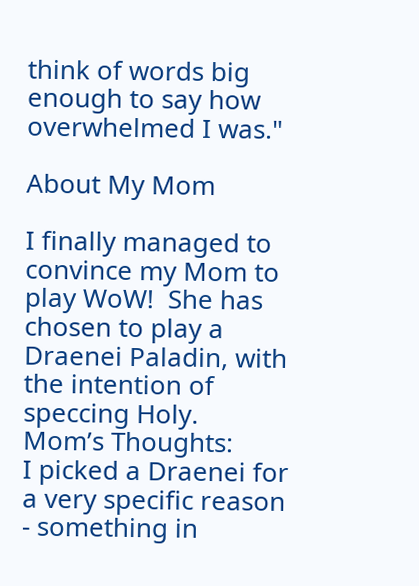think of words big enough to say how overwhelmed I was."

About My Mom

I finally managed to convince my Mom to play WoW!  She has chosen to play a Draenei Paladin, with the intention of speccing Holy.
Mom’s Thoughts:
I picked a Draenei for a very specific reason - something in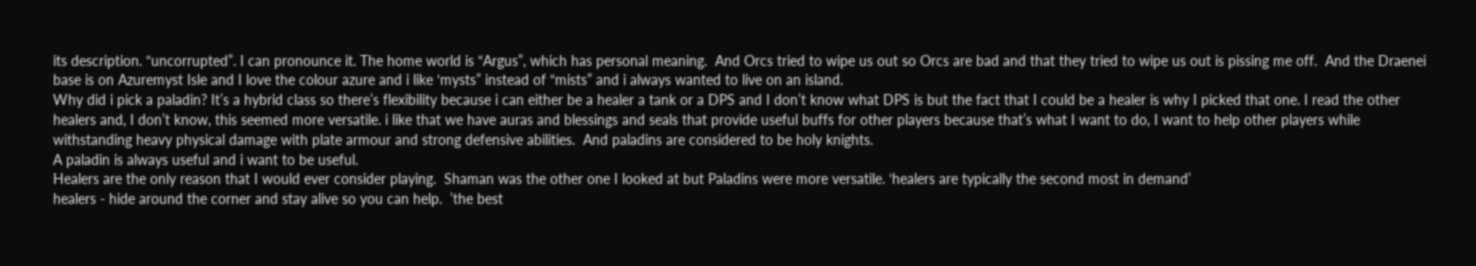its description. “uncorrupted”. I can pronounce it. The home world is “Argus”, which has personal meaning.  And Orcs tried to wipe us out so Orcs are bad and that they tried to wipe us out is pissing me off.  And the Draenei base is on Azuremyst Isle and I love the colour azure and i like ‘mysts” instead of “mists” and i always wanted to live on an island.
Why did i pick a paladin? It’s a hybrid class so there’s flexibility because i can either be a healer a tank or a DPS and I don’t know what DPS is but the fact that I could be a healer is why I picked that one. I read the other healers and, I don’t know, this seemed more versatile. i like that we have auras and blessings and seals that provide useful buffs for other players because that’s what I want to do, I want to help other players while withstanding heavy physical damage with plate armour and strong defensive abilities.  And paladins are considered to be holy knights.
A paladin is always useful and i want to be useful.
Healers are the only reason that I would ever consider playing.  Shaman was the other one I looked at but Paladins were more versatile. ‘healers are typically the second most in demand’
healers - hide around the corner and stay alive so you can help.  ’the best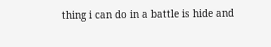thing i can do in a battle is hide and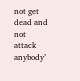not get dead and not attack anybody’